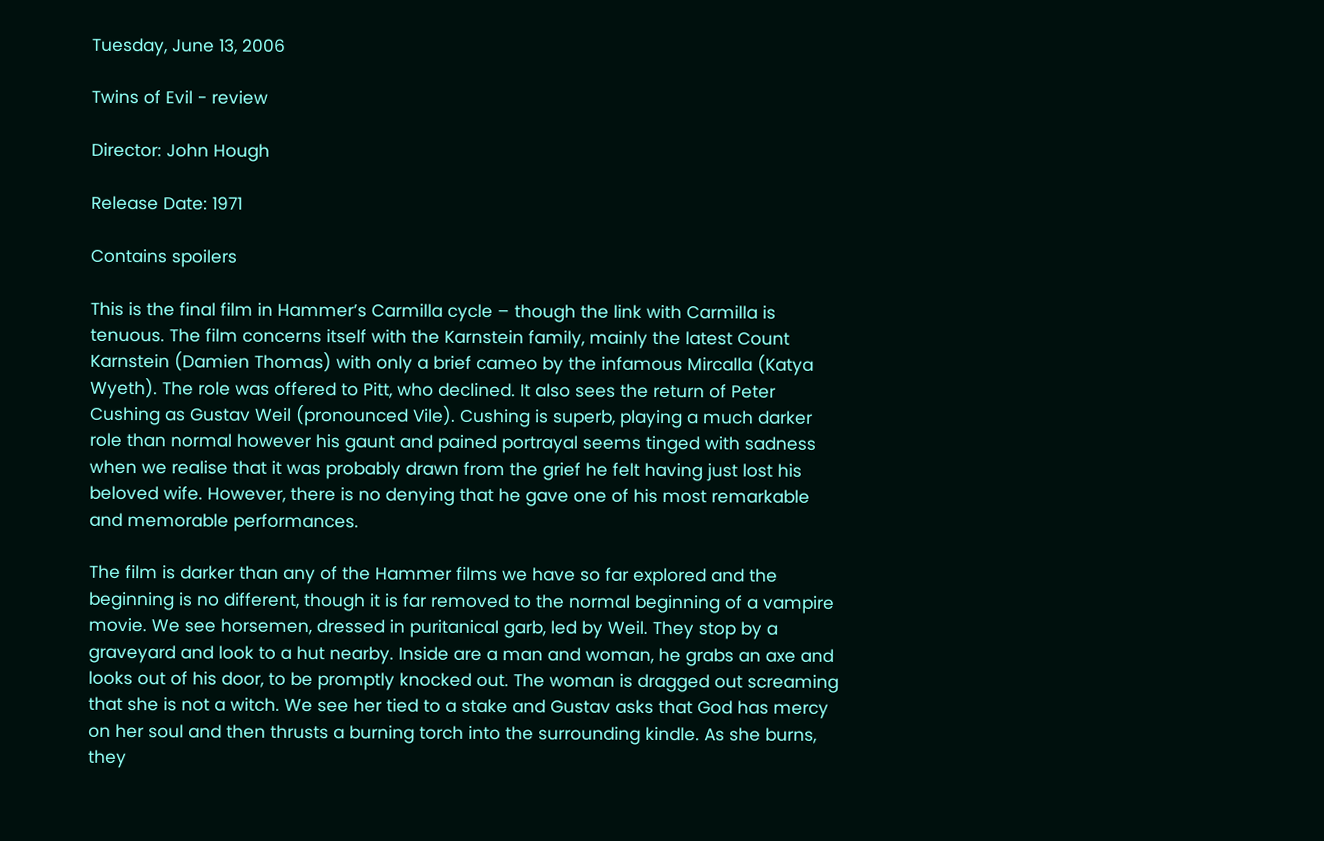Tuesday, June 13, 2006

Twins of Evil - review

Director: John Hough

Release Date: 1971

Contains spoilers

This is the final film in Hammer’s Carmilla cycle – though the link with Carmilla is tenuous. The film concerns itself with the Karnstein family, mainly the latest Count Karnstein (Damien Thomas) with only a brief cameo by the infamous Mircalla (Katya Wyeth). The role was offered to Pitt, who declined. It also sees the return of Peter Cushing as Gustav Weil (pronounced Vile). Cushing is superb, playing a much darker role than normal however his gaunt and pained portrayal seems tinged with sadness when we realise that it was probably drawn from the grief he felt having just lost his beloved wife. However, there is no denying that he gave one of his most remarkable and memorable performances.

The film is darker than any of the Hammer films we have so far explored and the beginning is no different, though it is far removed to the normal beginning of a vampire movie. We see horsemen, dressed in puritanical garb, led by Weil. They stop by a graveyard and look to a hut nearby. Inside are a man and woman, he grabs an axe and looks out of his door, to be promptly knocked out. The woman is dragged out screaming that she is not a witch. We see her tied to a stake and Gustav asks that God has mercy on her soul and then thrusts a burning torch into the surrounding kindle. As she burns, they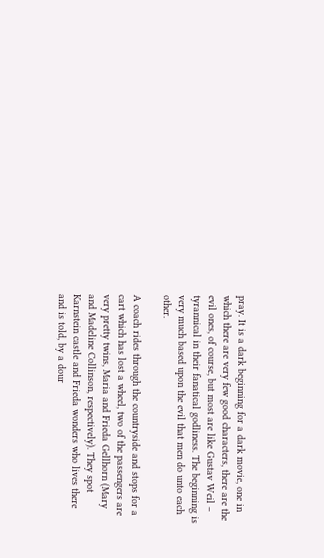pray. It is a dark beginning for a dark movie, one in which there are very few good characters, there are the evil ones, of course, but most are like Gustav Weil – tyrannical in their fanatical godliness. The beginning is very much based upon the evil that men do unto each other.

A coach rides through the countryside and stops for a cart which has lost a wheel, two of the passengers are very pretty twins, Maria and Frieda Gellhorn (Mary and Madeline Collinson, respectively). They spot Karnstein castle and Frieda wonders who lives there and is told, by a dour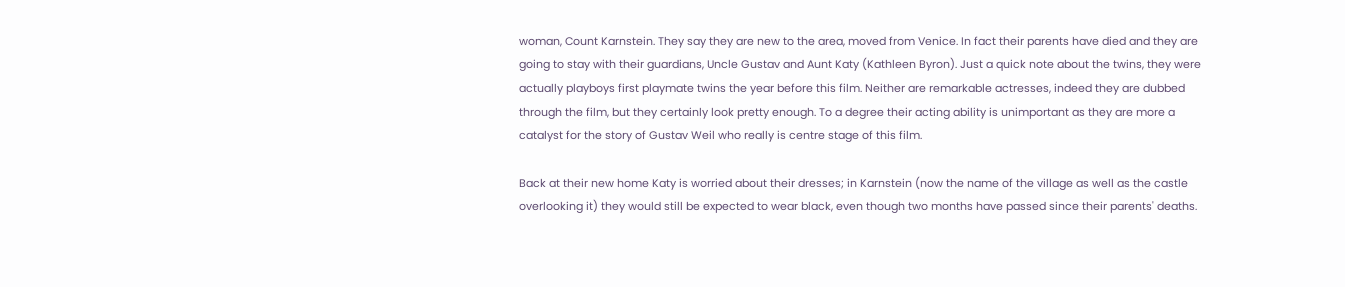woman, Count Karnstein. They say they are new to the area, moved from Venice. In fact their parents have died and they are going to stay with their guardians, Uncle Gustav and Aunt Katy (Kathleen Byron). Just a quick note about the twins, they were actually playboys first playmate twins the year before this film. Neither are remarkable actresses, indeed they are dubbed through the film, but they certainly look pretty enough. To a degree their acting ability is unimportant as they are more a catalyst for the story of Gustav Weil who really is centre stage of this film.

Back at their new home Katy is worried about their dresses; in Karnstein (now the name of the village as well as the castle overlooking it) they would still be expected to wear black, even though two months have passed since their parents' deaths.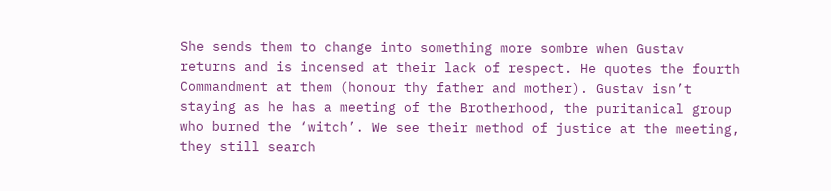She sends them to change into something more sombre when Gustav returns and is incensed at their lack of respect. He quotes the fourth Commandment at them (honour thy father and mother). Gustav isn’t staying as he has a meeting of the Brotherhood, the puritanical group who burned the ‘witch’. We see their method of justice at the meeting, they still search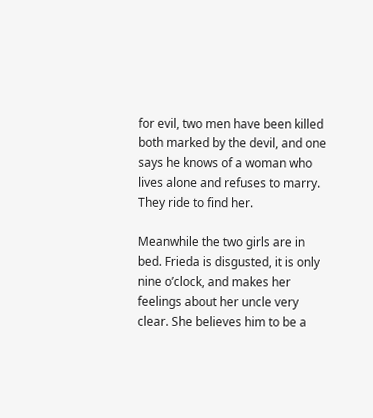for evil, two men have been killed both marked by the devil, and one says he knows of a woman who lives alone and refuses to marry. They ride to find her.

Meanwhile the two girls are in bed. Frieda is disgusted, it is only nine o’clock, and makes her feelings about her uncle very clear. She believes him to be a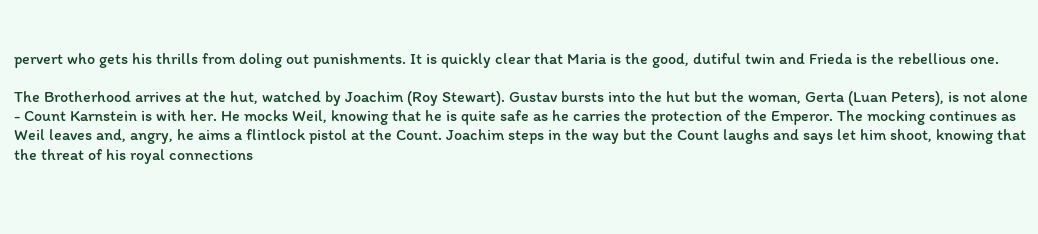pervert who gets his thrills from doling out punishments. It is quickly clear that Maria is the good, dutiful twin and Frieda is the rebellious one.

The Brotherhood arrives at the hut, watched by Joachim (Roy Stewart). Gustav bursts into the hut but the woman, Gerta (Luan Peters), is not alone - Count Karnstein is with her. He mocks Weil, knowing that he is quite safe as he carries the protection of the Emperor. The mocking continues as Weil leaves and, angry, he aims a flintlock pistol at the Count. Joachim steps in the way but the Count laughs and says let him shoot, knowing that the threat of his royal connections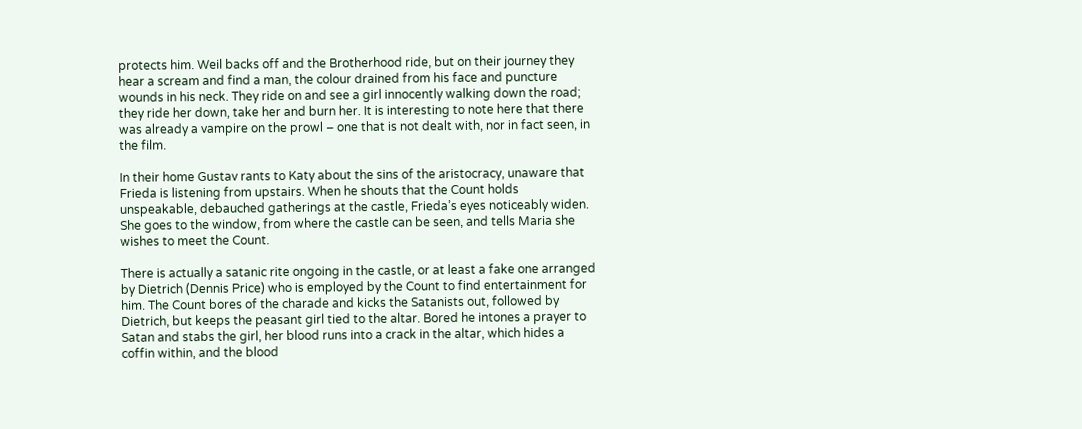protects him. Weil backs off and the Brotherhood ride, but on their journey they hear a scream and find a man, the colour drained from his face and puncture wounds in his neck. They ride on and see a girl innocently walking down the road; they ride her down, take her and burn her. It is interesting to note here that there was already a vampire on the prowl – one that is not dealt with, nor in fact seen, in the film.

In their home Gustav rants to Katy about the sins of the aristocracy, unaware that Frieda is listening from upstairs. When he shouts that the Count holds unspeakable, debauched gatherings at the castle, Frieda’s eyes noticeably widen. She goes to the window, from where the castle can be seen, and tells Maria she wishes to meet the Count.

There is actually a satanic rite ongoing in the castle, or at least a fake one arranged by Dietrich (Dennis Price) who is employed by the Count to find entertainment for him. The Count bores of the charade and kicks the Satanists out, followed by Dietrich, but keeps the peasant girl tied to the altar. Bored he intones a prayer to Satan and stabs the girl, her blood runs into a crack in the altar, which hides a coffin within, and the blood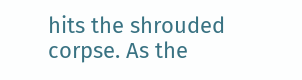hits the shrouded corpse. As the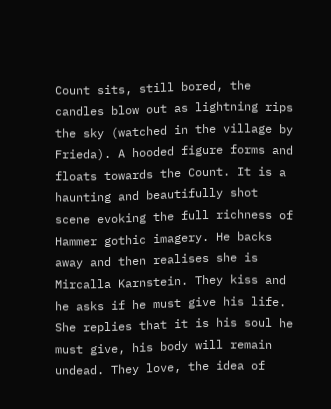Count sits, still bored, the candles blow out as lightning rips the sky (watched in the village by Frieda). A hooded figure forms and floats towards the Count. It is a haunting and beautifully shot scene evoking the full richness of Hammer gothic imagery. He backs away and then realises she is Mircalla Karnstein. They kiss and he asks if he must give his life. She replies that it is his soul he must give, his body will remain undead. They love, the idea of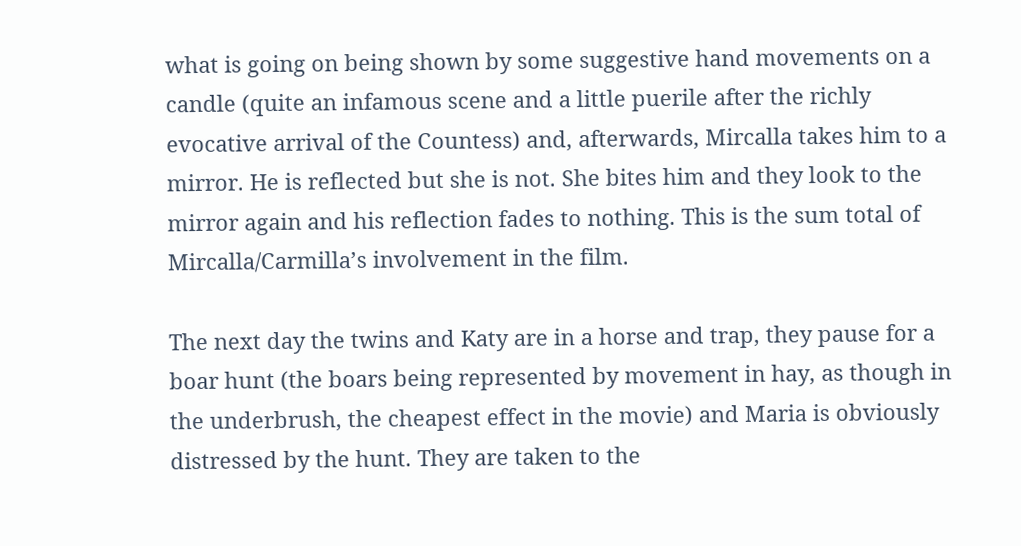what is going on being shown by some suggestive hand movements on a candle (quite an infamous scene and a little puerile after the richly evocative arrival of the Countess) and, afterwards, Mircalla takes him to a mirror. He is reflected but she is not. She bites him and they look to the mirror again and his reflection fades to nothing. This is the sum total of Mircalla/Carmilla’s involvement in the film.

The next day the twins and Katy are in a horse and trap, they pause for a boar hunt (the boars being represented by movement in hay, as though in the underbrush, the cheapest effect in the movie) and Maria is obviously distressed by the hunt. They are taken to the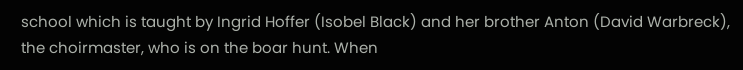school which is taught by Ingrid Hoffer (Isobel Black) and her brother Anton (David Warbreck), the choirmaster, who is on the boar hunt. When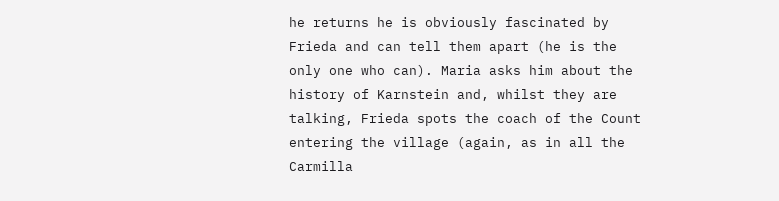he returns he is obviously fascinated by Frieda and can tell them apart (he is the only one who can). Maria asks him about the history of Karnstein and, whilst they are talking, Frieda spots the coach of the Count entering the village (again, as in all the Carmilla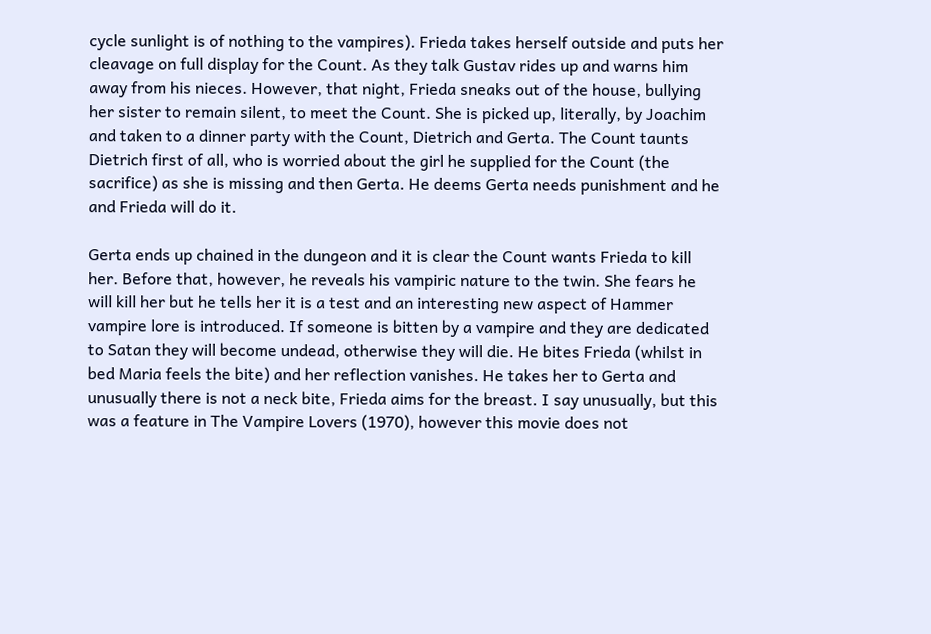cycle sunlight is of nothing to the vampires). Frieda takes herself outside and puts her cleavage on full display for the Count. As they talk Gustav rides up and warns him away from his nieces. However, that night, Frieda sneaks out of the house, bullying her sister to remain silent, to meet the Count. She is picked up, literally, by Joachim and taken to a dinner party with the Count, Dietrich and Gerta. The Count taunts Dietrich first of all, who is worried about the girl he supplied for the Count (the sacrifice) as she is missing and then Gerta. He deems Gerta needs punishment and he and Frieda will do it.

Gerta ends up chained in the dungeon and it is clear the Count wants Frieda to kill her. Before that, however, he reveals his vampiric nature to the twin. She fears he will kill her but he tells her it is a test and an interesting new aspect of Hammer vampire lore is introduced. If someone is bitten by a vampire and they are dedicated to Satan they will become undead, otherwise they will die. He bites Frieda (whilst in bed Maria feels the bite) and her reflection vanishes. He takes her to Gerta and unusually there is not a neck bite, Frieda aims for the breast. I say unusually, but this was a feature in The Vampire Lovers (1970), however this movie does not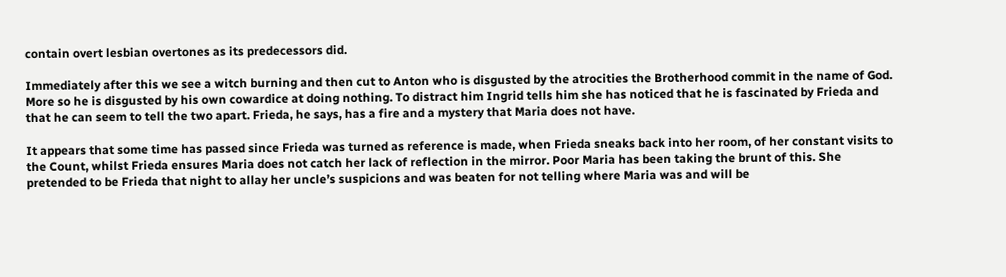contain overt lesbian overtones as its predecessors did.

Immediately after this we see a witch burning and then cut to Anton who is disgusted by the atrocities the Brotherhood commit in the name of God. More so he is disgusted by his own cowardice at doing nothing. To distract him Ingrid tells him she has noticed that he is fascinated by Frieda and that he can seem to tell the two apart. Frieda, he says, has a fire and a mystery that Maria does not have.

It appears that some time has passed since Frieda was turned as reference is made, when Frieda sneaks back into her room, of her constant visits to the Count, whilst Frieda ensures Maria does not catch her lack of reflection in the mirror. Poor Maria has been taking the brunt of this. She pretended to be Frieda that night to allay her uncle’s suspicions and was beaten for not telling where Maria was and will be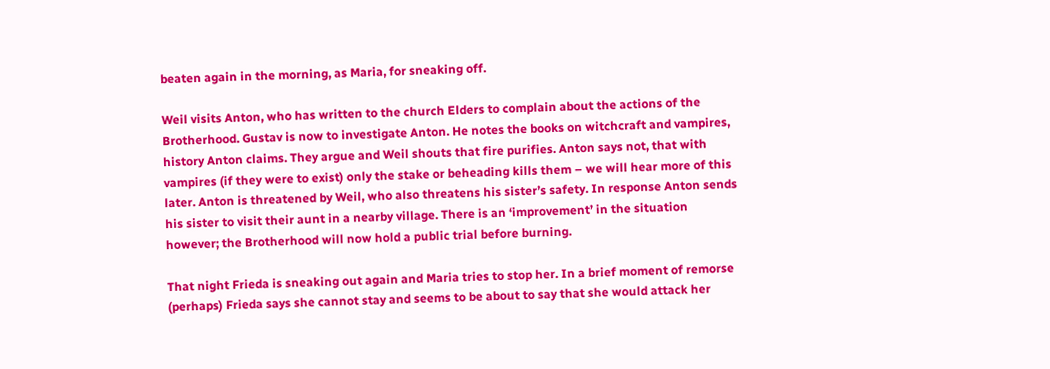beaten again in the morning, as Maria, for sneaking off.

Weil visits Anton, who has written to the church Elders to complain about the actions of the Brotherhood. Gustav is now to investigate Anton. He notes the books on witchcraft and vampires, history Anton claims. They argue and Weil shouts that fire purifies. Anton says not, that with vampires (if they were to exist) only the stake or beheading kills them – we will hear more of this later. Anton is threatened by Weil, who also threatens his sister’s safety. In response Anton sends his sister to visit their aunt in a nearby village. There is an ‘improvement’ in the situation however; the Brotherhood will now hold a public trial before burning.

That night Frieda is sneaking out again and Maria tries to stop her. In a brief moment of remorse (perhaps) Frieda says she cannot stay and seems to be about to say that she would attack her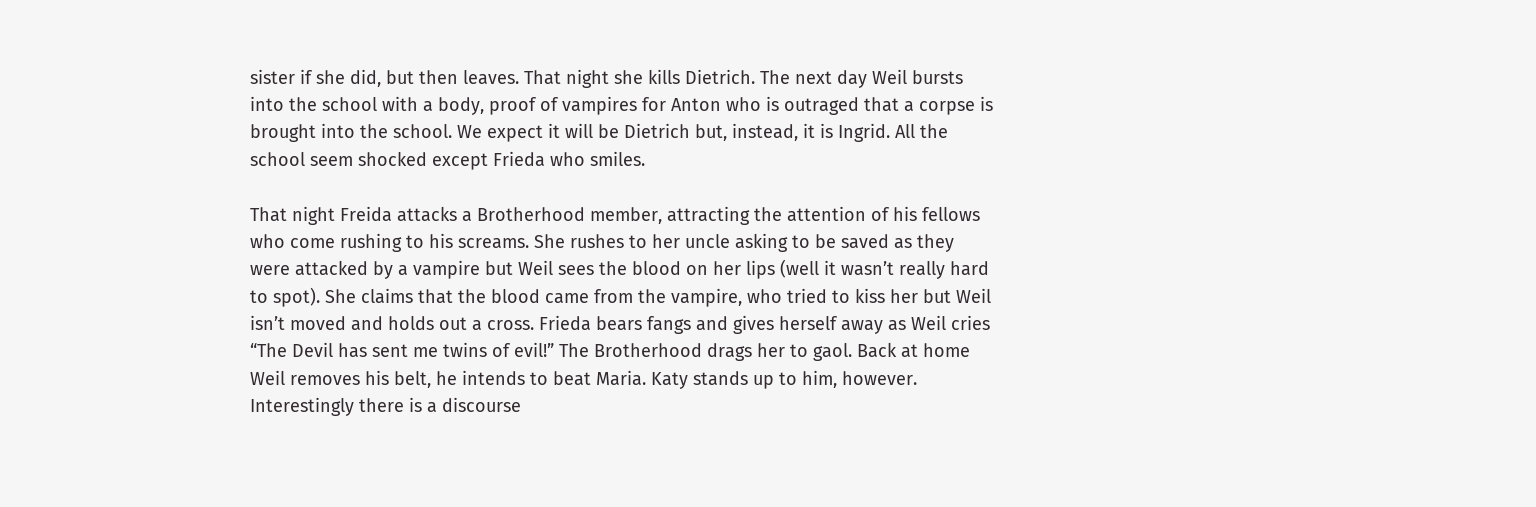sister if she did, but then leaves. That night she kills Dietrich. The next day Weil bursts into the school with a body, proof of vampires for Anton who is outraged that a corpse is brought into the school. We expect it will be Dietrich but, instead, it is Ingrid. All the school seem shocked except Frieda who smiles.

That night Freida attacks a Brotherhood member, attracting the attention of his fellows who come rushing to his screams. She rushes to her uncle asking to be saved as they were attacked by a vampire but Weil sees the blood on her lips (well it wasn’t really hard to spot). She claims that the blood came from the vampire, who tried to kiss her but Weil isn’t moved and holds out a cross. Frieda bears fangs and gives herself away as Weil cries “The Devil has sent me twins of evil!” The Brotherhood drags her to gaol. Back at home Weil removes his belt, he intends to beat Maria. Katy stands up to him, however. Interestingly there is a discourse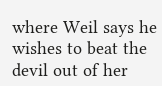where Weil says he wishes to beat the devil out of her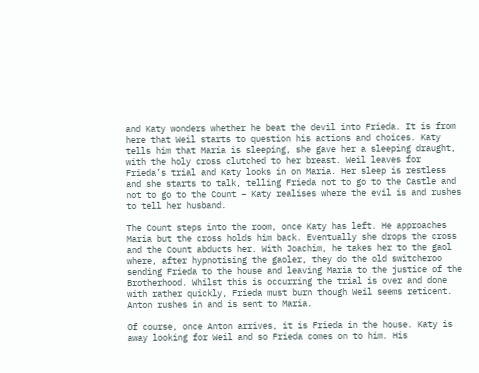and Katy wonders whether he beat the devil into Frieda. It is from here that Weil starts to question his actions and choices. Katy tells him that Maria is sleeping, she gave her a sleeping draught, with the holy cross clutched to her breast. Weil leaves for Frieda’s trial and Katy looks in on Maria. Her sleep is restless and she starts to talk, telling Frieda not to go to the Castle and not to go to the Count – Katy realises where the evil is and rushes to tell her husband.

The Count steps into the room, once Katy has left. He approaches Maria but the cross holds him back. Eventually she drops the cross and the Count abducts her. With Joachim, he takes her to the gaol where, after hypnotising the gaoler, they do the old switcheroo sending Frieda to the house and leaving Maria to the justice of the Brotherhood. Whilst this is occurring the trial is over and done with rather quickly, Frieda must burn though Weil seems reticent. Anton rushes in and is sent to Maria.

Of course, once Anton arrives, it is Frieda in the house. Katy is away looking for Weil and so Frieda comes on to him. His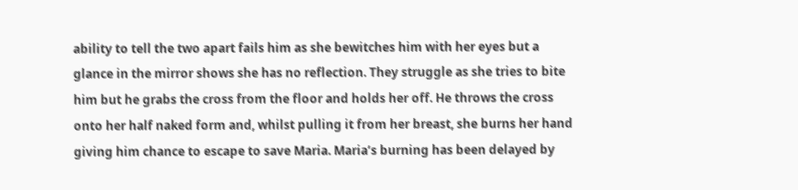ability to tell the two apart fails him as she bewitches him with her eyes but a glance in the mirror shows she has no reflection. They struggle as she tries to bite him but he grabs the cross from the floor and holds her off. He throws the cross onto her half naked form and, whilst pulling it from her breast, she burns her hand giving him chance to escape to save Maria. Maria’s burning has been delayed by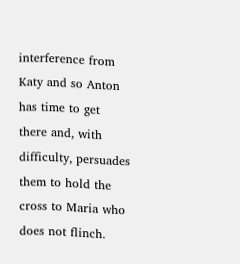interference from Katy and so Anton has time to get there and, with difficulty, persuades them to hold the cross to Maria who does not flinch.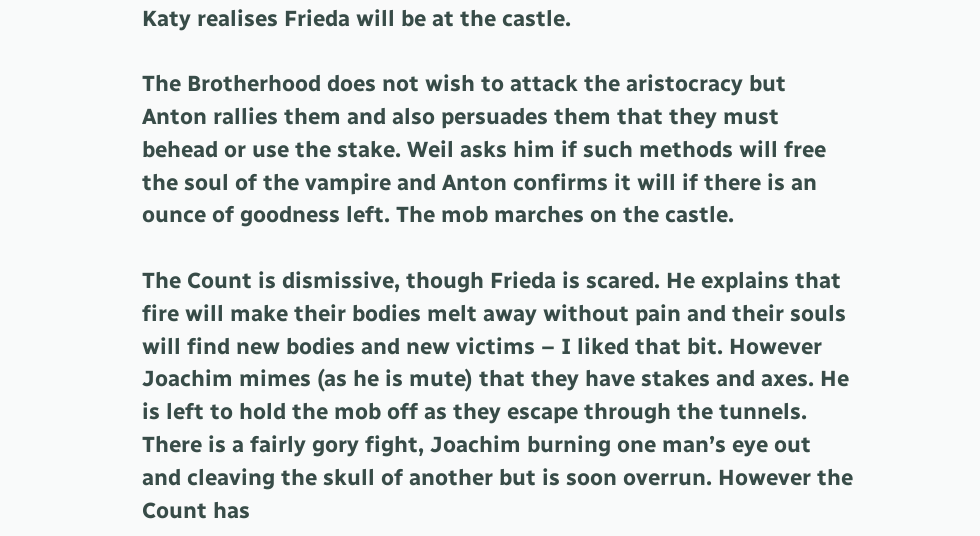Katy realises Frieda will be at the castle.

The Brotherhood does not wish to attack the aristocracy but Anton rallies them and also persuades them that they must behead or use the stake. Weil asks him if such methods will free the soul of the vampire and Anton confirms it will if there is an ounce of goodness left. The mob marches on the castle.

The Count is dismissive, though Frieda is scared. He explains that fire will make their bodies melt away without pain and their souls will find new bodies and new victims – I liked that bit. However Joachim mimes (as he is mute) that they have stakes and axes. He is left to hold the mob off as they escape through the tunnels. There is a fairly gory fight, Joachim burning one man’s eye out and cleaving the skull of another but is soon overrun. However the Count has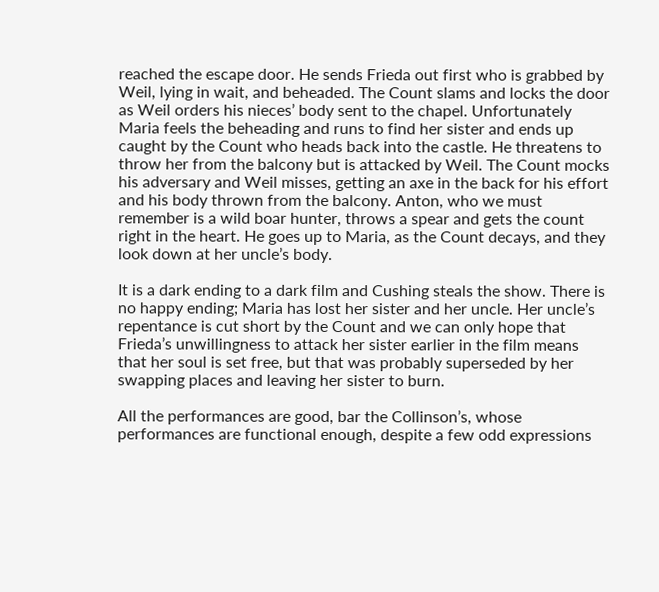reached the escape door. He sends Frieda out first who is grabbed by Weil, lying in wait, and beheaded. The Count slams and locks the door as Weil orders his nieces’ body sent to the chapel. Unfortunately Maria feels the beheading and runs to find her sister and ends up caught by the Count who heads back into the castle. He threatens to throw her from the balcony but is attacked by Weil. The Count mocks his adversary and Weil misses, getting an axe in the back for his effort and his body thrown from the balcony. Anton, who we must remember is a wild boar hunter, throws a spear and gets the count right in the heart. He goes up to Maria, as the Count decays, and they look down at her uncle’s body.

It is a dark ending to a dark film and Cushing steals the show. There is no happy ending; Maria has lost her sister and her uncle. Her uncle’s repentance is cut short by the Count and we can only hope that Frieda’s unwillingness to attack her sister earlier in the film means that her soul is set free, but that was probably superseded by her swapping places and leaving her sister to burn.

All the performances are good, bar the Collinson’s, whose performances are functional enough, despite a few odd expressions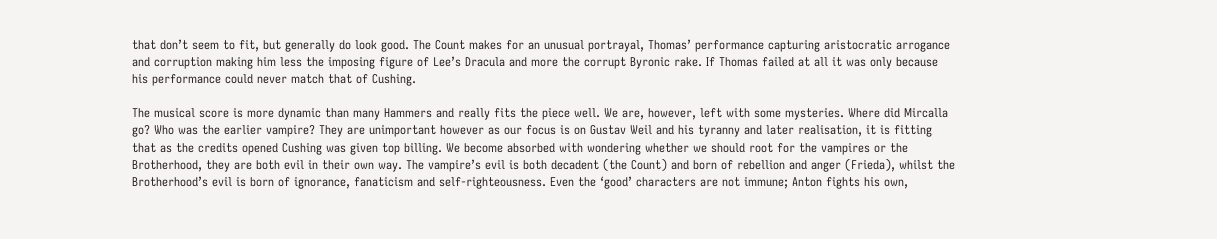that don’t seem to fit, but generally do look good. The Count makes for an unusual portrayal, Thomas’ performance capturing aristocratic arrogance and corruption making him less the imposing figure of Lee’s Dracula and more the corrupt Byronic rake. If Thomas failed at all it was only because his performance could never match that of Cushing.

The musical score is more dynamic than many Hammers and really fits the piece well. We are, however, left with some mysteries. Where did Mircalla go? Who was the earlier vampire? They are unimportant however as our focus is on Gustav Weil and his tyranny and later realisation, it is fitting that as the credits opened Cushing was given top billing. We become absorbed with wondering whether we should root for the vampires or the Brotherhood, they are both evil in their own way. The vampire’s evil is both decadent (the Count) and born of rebellion and anger (Frieda), whilst the Brotherhood’s evil is born of ignorance, fanaticism and self-righteousness. Even the ‘good’ characters are not immune; Anton fights his own,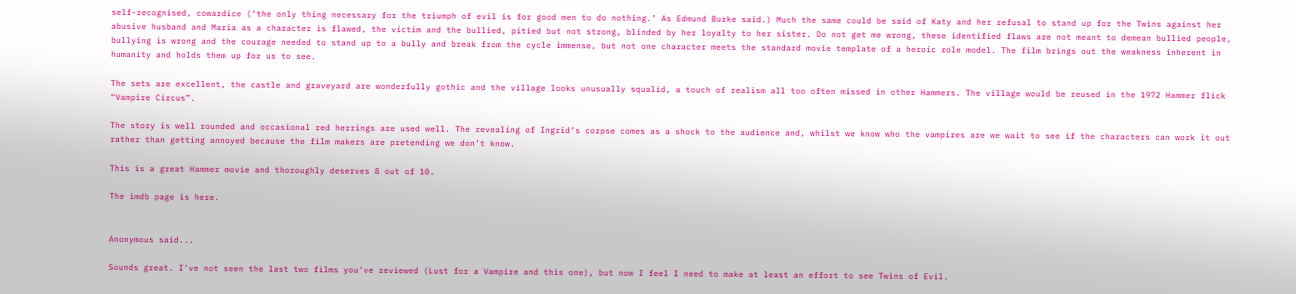self-recognised, cowardice (‘the only thing necessary for the triumph of evil is for good men to do nothing.’ As Edmund Burke said.) Much the same could be said of Katy and her refusal to stand up for the Twins against her abusive husband and Maria as a character is flawed, the victim and the bullied, pitied but not strong, blinded by her loyalty to her sister. Do not get me wrong, these identified flaws are not meant to demean bullied people, bullying is wrong and the courage needed to stand up to a bully and break from the cycle immense, but not one character meets the standard movie template of a heroic role model. The film brings out the weakness inherent in humanity and holds them up for us to see.

The sets are excellent, the castle and graveyard are wonderfully gothic and the village looks unusually squalid, a touch of realism all too often missed in other Hammers. The village would be reused in the 1972 Hammer flick “Vampire Circus”.

The story is well rounded and occasional red herrings are used well. The revealing of Ingrid’s corpse comes as a shock to the audience and, whilst we know who the vampires are we wait to see if the characters can work it out rather than getting annoyed because the film makers are pretending we don’t know.

This is a great Hammer movie and thoroughly deserves 8 out of 10.

The imdb page is here.


Anonymous said...

Sounds great. I've not seen the last two films you've reviewed (Lust for a Vampire and this one), but now I feel I need to make at least an effort to see Twins of Evil.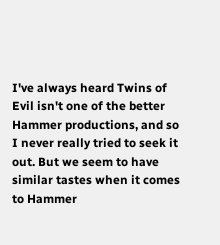I've always heard Twins of Evil isn't one of the better Hammer productions, and so I never really tried to seek it out. But we seem to have similar tastes when it comes to Hammer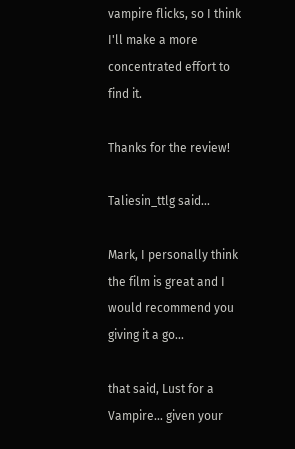vampire flicks, so I think I'll make a more concentrated effort to find it.

Thanks for the review!

Taliesin_ttlg said...

Mark, I personally think the film is great and I would recommend you giving it a go...

that said, Lust for a Vampire... given your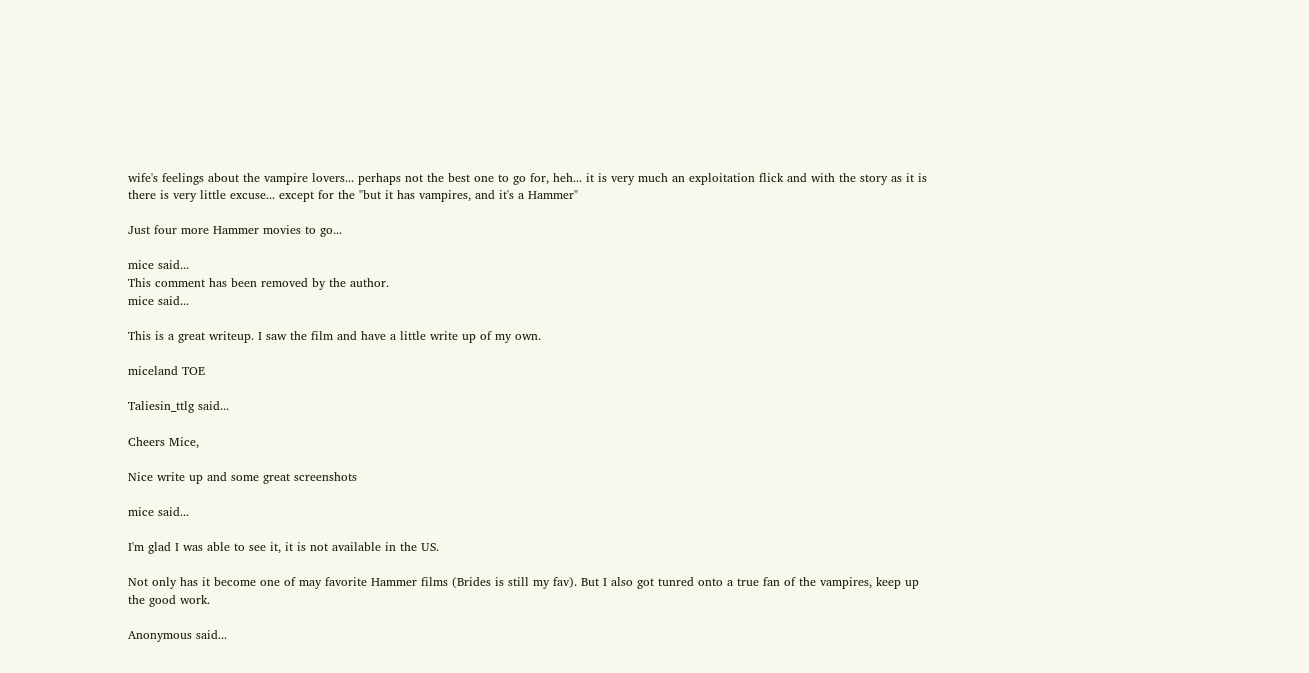wife's feelings about the vampire lovers... perhaps not the best one to go for, heh... it is very much an exploitation flick and with the story as it is there is very little excuse... except for the "but it has vampires, and it's a Hammer"

Just four more Hammer movies to go...

mice said...
This comment has been removed by the author.
mice said...

This is a great writeup. I saw the film and have a little write up of my own.

miceland TOE

Taliesin_ttlg said...

Cheers Mice,

Nice write up and some great screenshots

mice said...

I'm glad I was able to see it, it is not available in the US.

Not only has it become one of may favorite Hammer films (Brides is still my fav). But I also got tunred onto a true fan of the vampires, keep up the good work.

Anonymous said...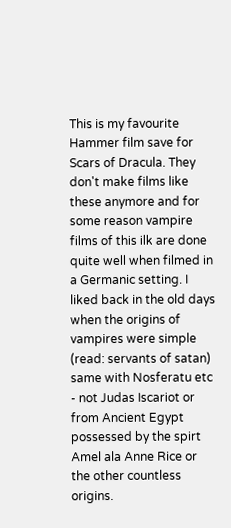This is my favourite Hammer film save for Scars of Dracula. They don't make films like these anymore and for some reason vampire films of this ilk are done quite well when filmed in a Germanic setting. I liked back in the old days when the origins of vampires were simple (read: servants of satan) same with Nosferatu etc - not Judas Iscariot or from Ancient Egypt possessed by the spirt Amel ala Anne Rice or the other countless origins.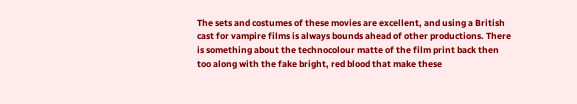The sets and costumes of these movies are excellent, and using a British cast for vampire films is always bounds ahead of other productions. There is something about the technocolour matte of the film print back then too along with the fake bright, red blood that make these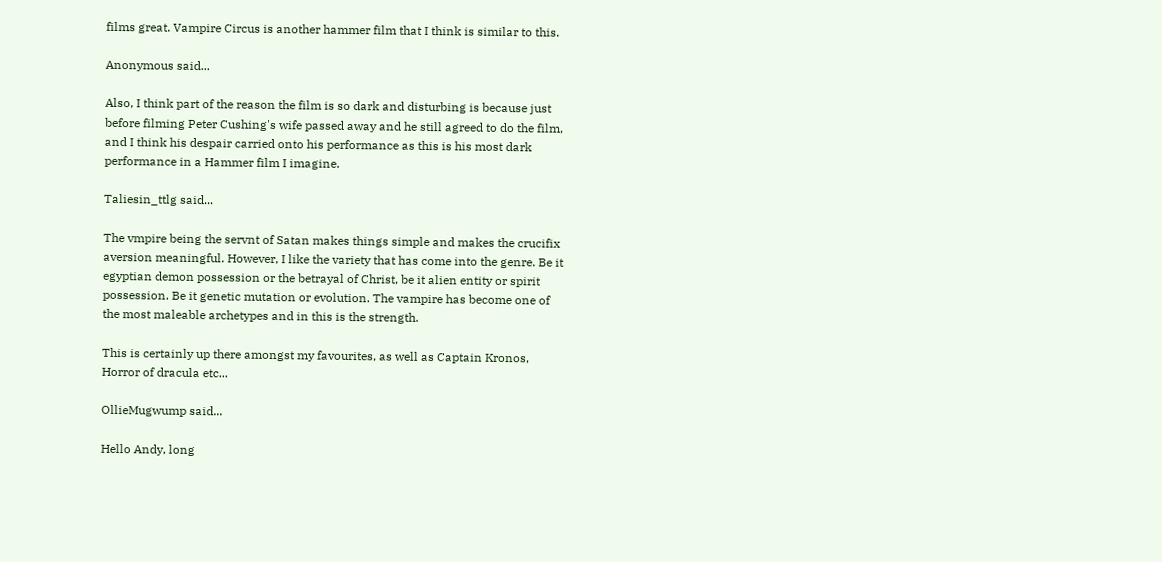films great. Vampire Circus is another hammer film that I think is similar to this.

Anonymous said...

Also, I think part of the reason the film is so dark and disturbing is because just before filming Peter Cushing's wife passed away and he still agreed to do the film, and I think his despair carried onto his performance as this is his most dark performance in a Hammer film I imagine.

Taliesin_ttlg said...

The vmpire being the servnt of Satan makes things simple and makes the crucifix aversion meaningful. However, I like the variety that has come into the genre. Be it egyptian demon possession or the betrayal of Christ, be it alien entity or spirit possession. Be it genetic mutation or evolution. The vampire has become one of the most maleable archetypes and in this is the strength.

This is certainly up there amongst my favourites, as well as Captain Kronos, Horror of dracula etc...

OllieMugwump said...

Hello Andy, long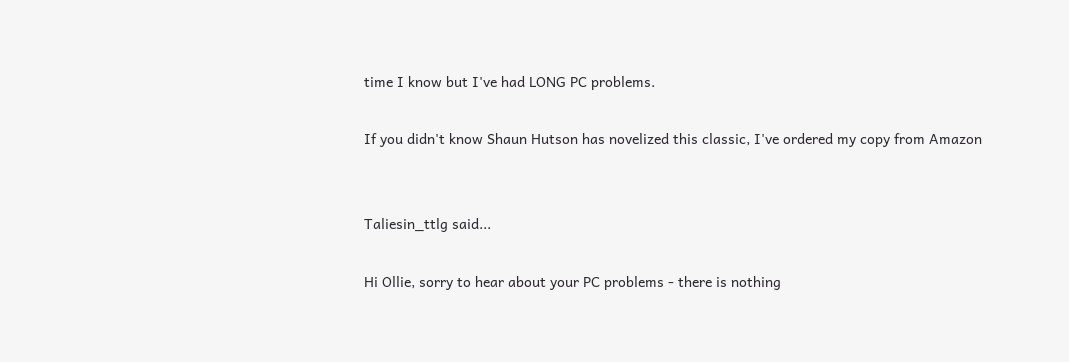time I know but I've had LONG PC problems.

If you didn't know Shaun Hutson has novelized this classic, I've ordered my copy from Amazon


Taliesin_ttlg said...

Hi Ollie, sorry to hear about your PC problems - there is nothing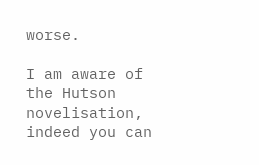worse.

I am aware of the Hutson novelisation, indeed you can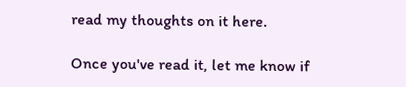read my thoughts on it here.

Once you've read it, let me know if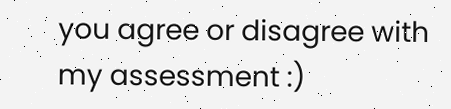you agree or disagree with my assessment :)